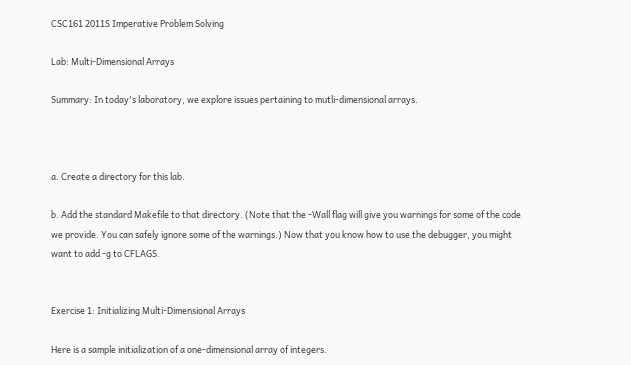CSC161 2011S Imperative Problem Solving

Lab: Multi-Dimensional Arrays

Summary: In today's laboratory, we explore issues pertaining to mutli-dimensional arrays.



a. Create a directory for this lab.

b. Add the standard Makefile to that directory. (Note that the -Wall flag will give you warnings for some of the code we provide. You can safely ignore some of the warnings.) Now that you know how to use the debugger, you might want to add -g to CFLAGS.


Exercise 1: Initializing Multi-Dimensional Arrays

Here is a sample initialization of a one-dimensional array of integers.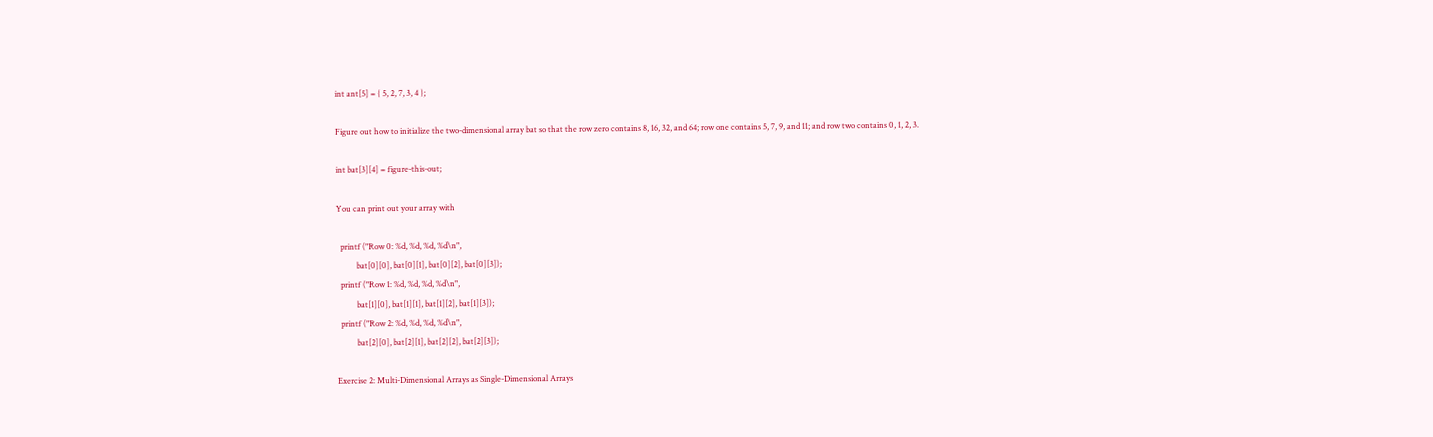int ant[5] = { 5, 2, 7, 3, 4 };

Figure out how to initialize the two-dimensional array bat so that the row zero contains 8, 16, 32, and 64; row one contains 5, 7, 9, and 11; and row two contains 0, 1, 2, 3.

int bat[3][4] = figure-this-out;

You can print out your array with

  printf ("Row 0: %d, %d, %d, %d\n",
          bat[0][0], bat[0][1], bat[0][2], bat[0][3]);
  printf ("Row 1: %d, %d, %d, %d\n",
          bat[1][0], bat[1][1], bat[1][2], bat[1][3]);
  printf ("Row 2: %d, %d, %d, %d\n",
          bat[2][0], bat[2][1], bat[2][2], bat[2][3]);

Exercise 2: Multi-Dimensional Arrays as Single-Dimensional Arrays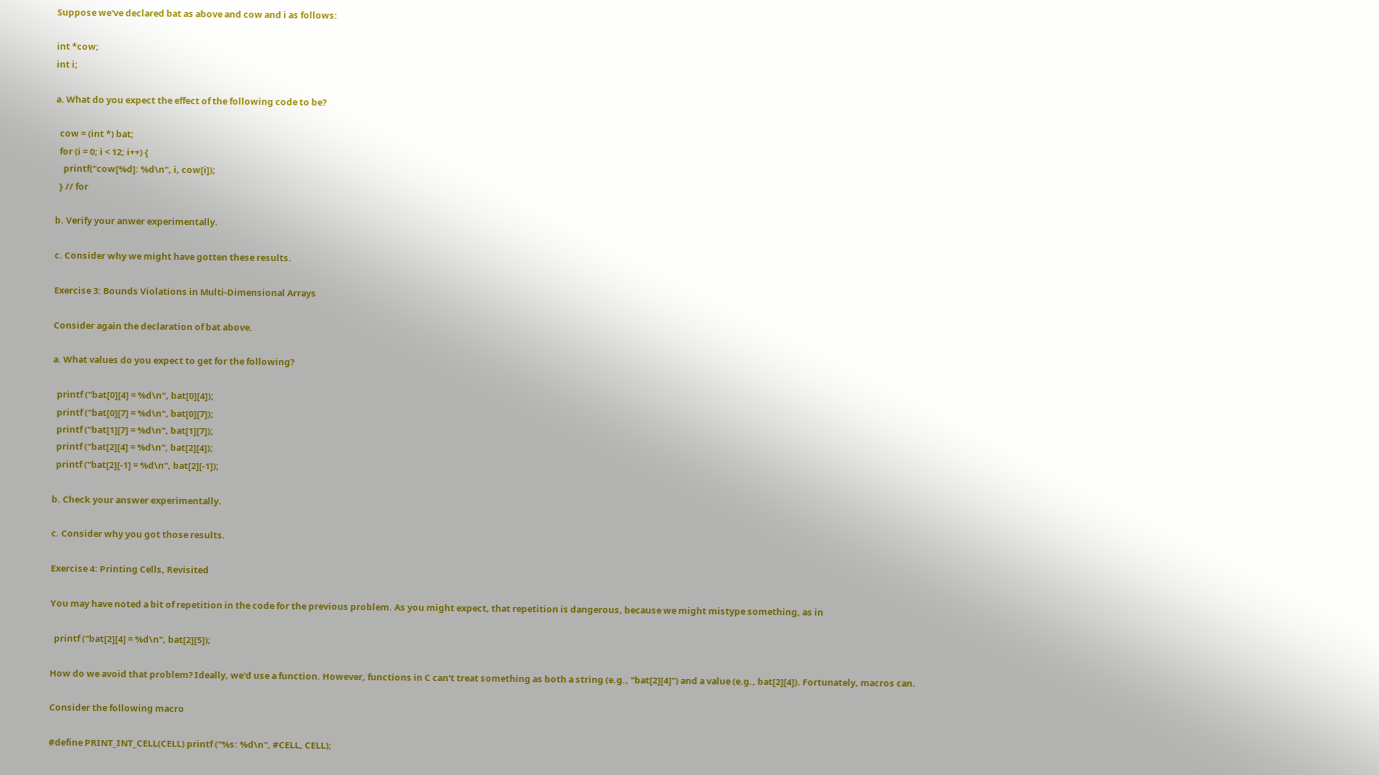Suppose we've declared bat as above and cow and i as follows:

int *cow;
int i;

a. What do you expect the effect of the following code to be?

  cow = (int *) bat;
  for (i = 0; i < 12; i++) {
    printf("cow[%d]: %d\n", i, cow[i]);
  } // for

b. Verify your anwer experimentally.

c. Consider why we might have gotten these results.

Exercise 3: Bounds Violations in Multi-Dimensional Arrays

Consider again the declaration of bat above.

a. What values do you expect to get for the following?

  printf ("bat[0][4] = %d\n", bat[0][4]);
  printf ("bat[0][7] = %d\n", bat[0][7]);
  printf ("bat[1][7] = %d\n", bat[1][7]);
  printf ("bat[2][4] = %d\n", bat[2][4]);
  printf ("bat[2][-1] = %d\n", bat[2][-1]);

b. Check your answer experimentally.

c. Consider why you got those results.

Exercise 4: Printing Cells, Revisited

You may have noted a bit of repetition in the code for the previous problem. As you might expect, that repetition is dangerous, because we might mistype something, as in

  printf ("bat[2][4] = %d\n", bat[2][5]);

How do we avoid that problem? Ideally, we'd use a function. However, functions in C can't treat something as both a string (e.g., "bat[2][4]") and a value (e.g., bat[2][4]). Fortunately, macros can.

Consider the following macro

#define PRINT_INT_CELL(CELL) printf ("%s: %d\n", #CELL, CELL);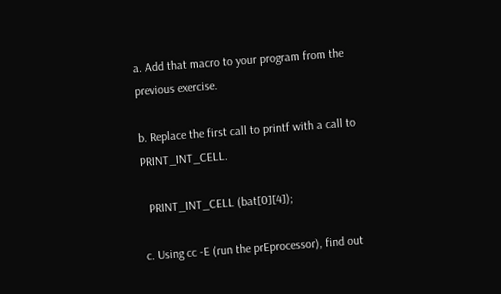a. Add that macro to your program from the previous exercise.

b. Replace the first call to printf with a call to PRINT_INT_CELL.

  PRINT_INT_CELL (bat[0][4]);

c. Using cc -E (run the prEprocessor), find out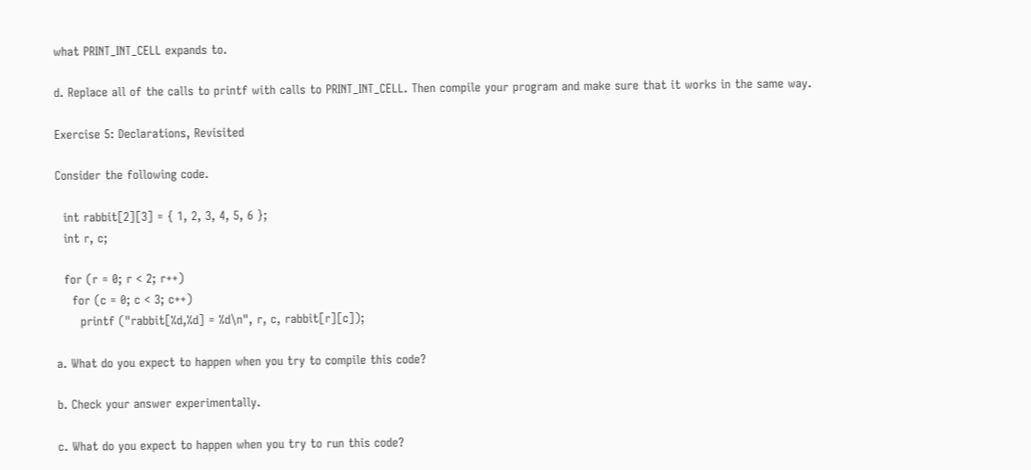what PRINT_INT_CELL expands to.

d. Replace all of the calls to printf with calls to PRINT_INT_CELL. Then compile your program and make sure that it works in the same way.

Exercise 5: Declarations, Revisited

Consider the following code.

  int rabbit[2][3] = { 1, 2, 3, 4, 5, 6 };
  int r, c;

  for (r = 0; r < 2; r++)
    for (c = 0; c < 3; c++)
      printf ("rabbit[%d,%d] = %d\n", r, c, rabbit[r][c]);

a. What do you expect to happen when you try to compile this code?

b. Check your answer experimentally.

c. What do you expect to happen when you try to run this code?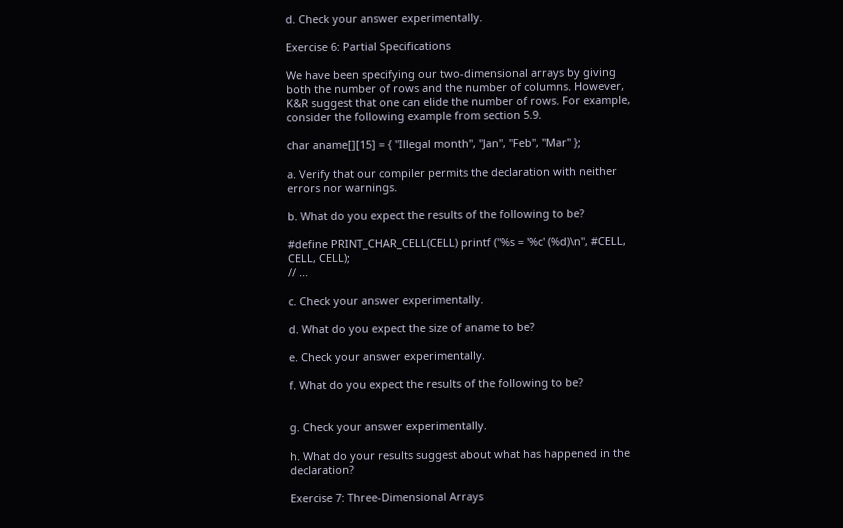d. Check your answer experimentally.

Exercise 6: Partial Specifications

We have been specifying our two-dimensional arrays by giving both the number of rows and the number of columns. However, K&R suggest that one can elide the number of rows. For example, consider the following example from section 5.9.

char aname[][15] = { "Illegal month", "Jan", "Feb", "Mar" };

a. Verify that our compiler permits the declaration with neither errors nor warnings.

b. What do you expect the results of the following to be?

#define PRINT_CHAR_CELL(CELL) printf ("%s = '%c' (%d)\n", #CELL, CELL, CELL);
// ...

c. Check your answer experimentally.

d. What do you expect the size of aname to be?

e. Check your answer experimentally.

f. What do you expect the results of the following to be?


g. Check your answer experimentally.

h. What do your results suggest about what has happened in the declaration?

Exercise 7: Three-Dimensional Arrays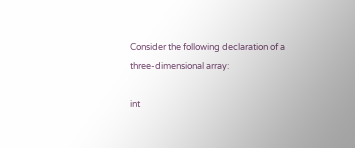Consider the following declaration of a three-dimensional array:

int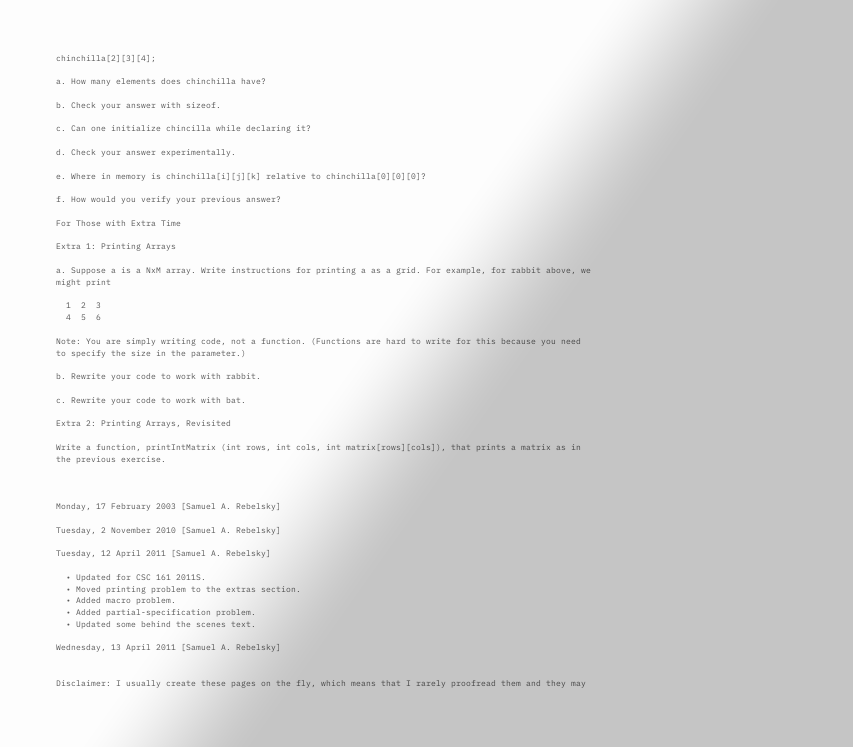chinchilla[2][3][4];

a. How many elements does chinchilla have?

b. Check your answer with sizeof.

c. Can one initialize chincilla while declaring it?

d. Check your answer experimentally.

e. Where in memory is chinchilla[i][j][k] relative to chinchilla[0][0][0]?

f. How would you verify your previous answer?

For Those with Extra Time

Extra 1: Printing Arrays

a. Suppose a is a NxM array. Write instructions for printing a as a grid. For example, for rabbit above, we might print

  1  2  3
  4  5  6

Note: You are simply writing code, not a function. (Functions are hard to write for this because you need to specify the size in the parameter.)

b. Rewrite your code to work with rabbit.

c. Rewrite your code to work with bat.

Extra 2: Printing Arrays, Revisited

Write a function, printIntMatrix (int rows, int cols, int matrix[rows][cols]), that prints a matrix as in the previous exercise.



Monday, 17 February 2003 [Samuel A. Rebelsky]

Tuesday, 2 November 2010 [Samuel A. Rebelsky]

Tuesday, 12 April 2011 [Samuel A. Rebelsky]

  • Updated for CSC 161 2011S.
  • Moved printing problem to the extras section.
  • Added macro problem.
  • Added partial-specification problem.
  • Updated some behind the scenes text.

Wednesday, 13 April 2011 [Samuel A. Rebelsky]


Disclaimer: I usually create these pages on the fly, which means that I rarely proofread them and they may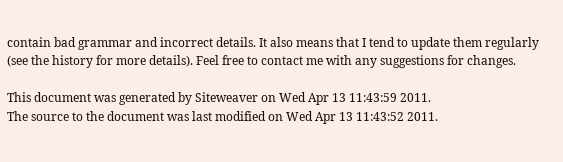contain bad grammar and incorrect details. It also means that I tend to update them regularly (see the history for more details). Feel free to contact me with any suggestions for changes.

This document was generated by Siteweaver on Wed Apr 13 11:43:59 2011.
The source to the document was last modified on Wed Apr 13 11:43:52 2011.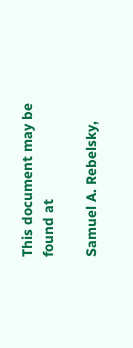This document may be found at

Samuel A. Rebelsky,